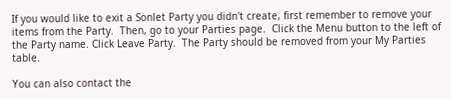If you would like to exit a Sonlet Party you didn't create, first remember to remove your items from the Party.  Then, go to your Parties page.  Click the Menu button to the left of the Party name. Click Leave Party.  The Party should be removed from your My Parties table.

You can also contact the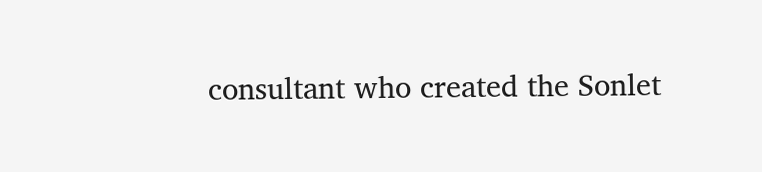consultant who created the Sonlet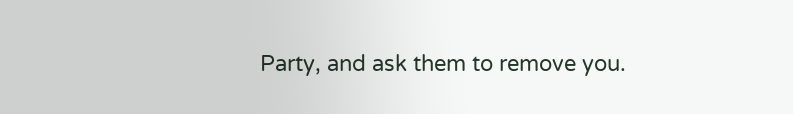Party, and ask them to remove you.